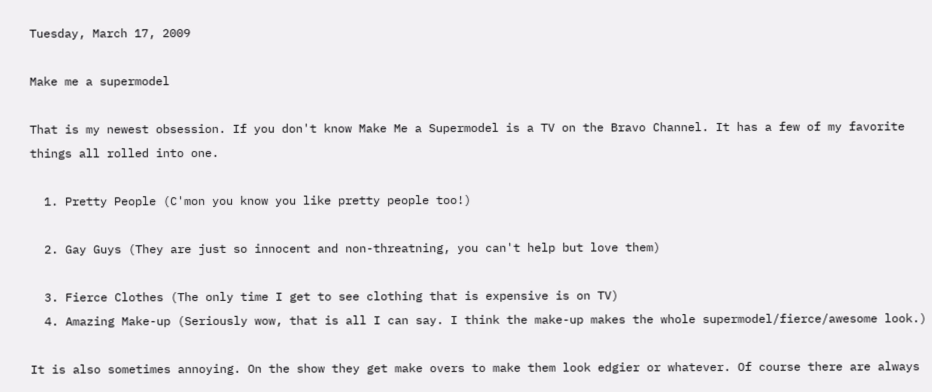Tuesday, March 17, 2009

Make me a supermodel

That is my newest obsession. If you don't know Make Me a Supermodel is a TV on the Bravo Channel. It has a few of my favorite things all rolled into one.

  1. Pretty People (C'mon you know you like pretty people too!)

  2. Gay Guys (They are just so innocent and non-threatning, you can't help but love them)

  3. Fierce Clothes (The only time I get to see clothing that is expensive is on TV)
  4. Amazing Make-up (Seriously wow, that is all I can say. I think the make-up makes the whole supermodel/fierce/awesome look.)

It is also sometimes annoying. On the show they get make overs to make them look edgier or whatever. Of course there are always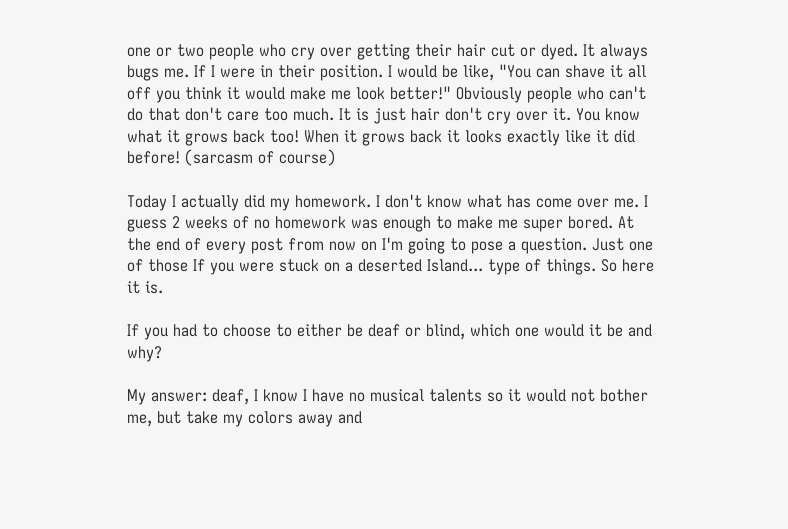one or two people who cry over getting their hair cut or dyed. It always bugs me. If I were in their position. I would be like, "You can shave it all off you think it would make me look better!" Obviously people who can't do that don't care too much. It is just hair don't cry over it. You know what it grows back too! When it grows back it looks exactly like it did before! (sarcasm of course)

Today I actually did my homework. I don't know what has come over me. I guess 2 weeks of no homework was enough to make me super bored. At the end of every post from now on I'm going to pose a question. Just one of those If you were stuck on a deserted Island... type of things. So here it is.

If you had to choose to either be deaf or blind, which one would it be and why?

My answer: deaf, I know I have no musical talents so it would not bother me, but take my colors away and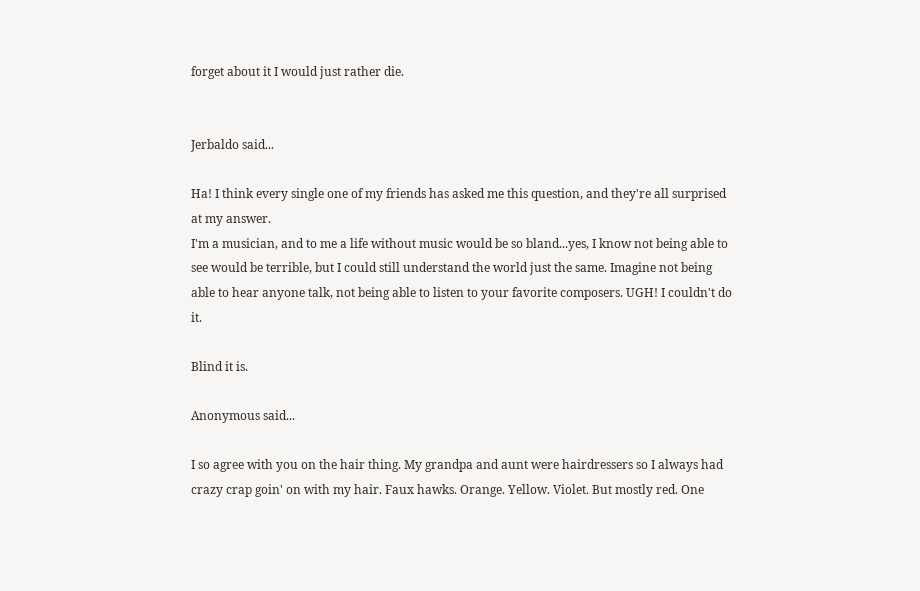forget about it I would just rather die.


Jerbaldo said...

Ha! I think every single one of my friends has asked me this question, and they're all surprised at my answer.
I'm a musician, and to me a life without music would be so bland...yes, I know not being able to see would be terrible, but I could still understand the world just the same. Imagine not being able to hear anyone talk, not being able to listen to your favorite composers. UGH! I couldn't do it.

Blind it is.

Anonymous said...

I so agree with you on the hair thing. My grandpa and aunt were hairdressers so I always had crazy crap goin' on with my hair. Faux hawks. Orange. Yellow. Violet. But mostly red. One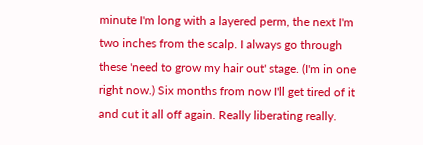minute I'm long with a layered perm, the next I'm two inches from the scalp. I always go through these 'need to grow my hair out' stage. (I'm in one right now.) Six months from now I'll get tired of it and cut it all off again. Really liberating really.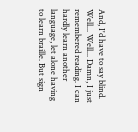And, I'd have to say blind. Well... Well... Damn, I just remembered reading. I can hardly learn another language, let alone having to learn braille. But sign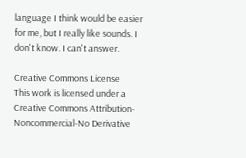language I think would be easier for me, but I really like sounds. I don't know. I can't answer.

Creative Commons License
This work is licensed under a Creative Commons Attribution-Noncommercial-No Derivative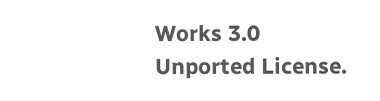Works 3.0 Unported License.